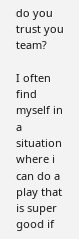do you trust you team?

I often find myself in a situation where i can do a play that is super good if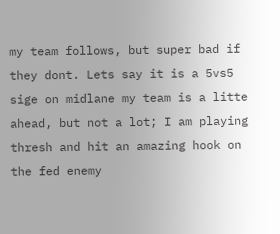my team follows, but super bad if they dont. Lets say it is a 5vs5 sige on midlane my team is a litte ahead, but not a lot; I am playing thresh and hit an amazing hook on the fed enemy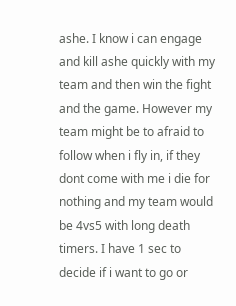ashe. I know i can engage and kill ashe quickly with my team and then win the fight and the game. However my team might be to afraid to follow when i fly in, if they dont come with me i die for nothing and my team would be 4vs5 with long death timers. I have 1 sec to decide if i want to go or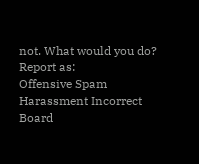not. What would you do?
Report as:
Offensive Spam Harassment Incorrect Board